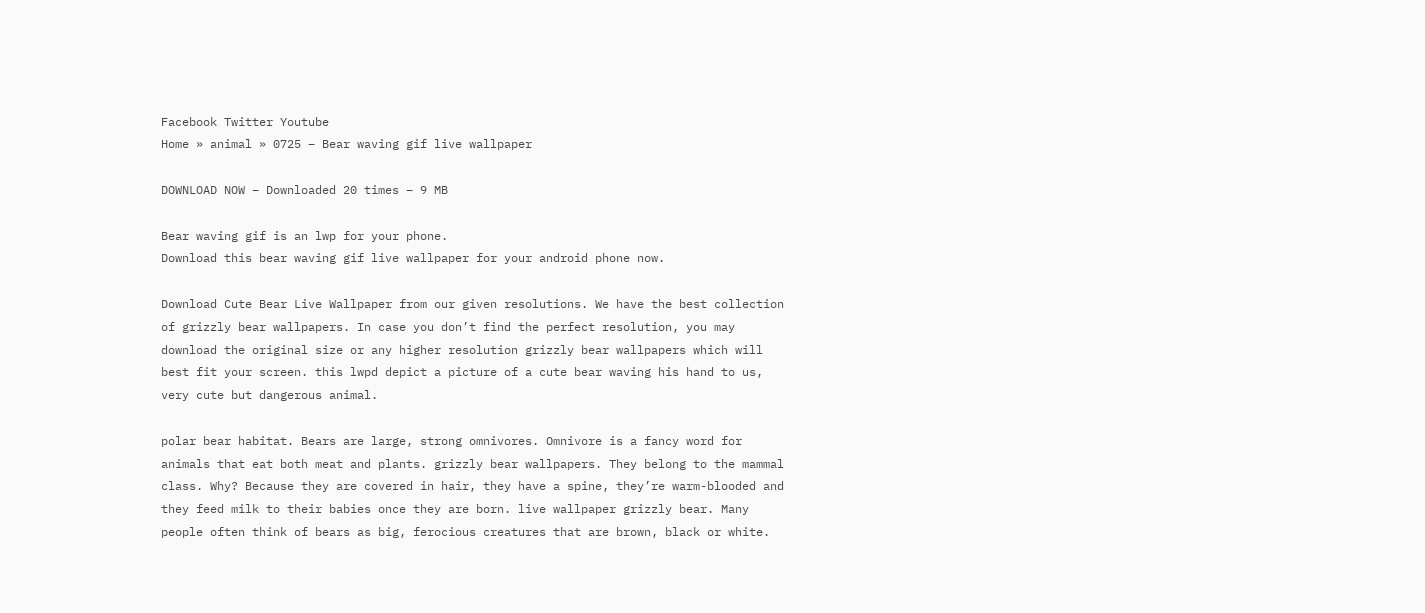Facebook Twitter Youtube
Home » animal » 0725 – Bear waving gif live wallpaper

DOWNLOAD NOW – Downloaded 20 times – 9 MB

Bear waving gif is an lwp for your phone.
Download this bear waving gif live wallpaper for your android phone now.

Download Cute Bear Live Wallpaper from our given resolutions. We have the best collection of grizzly bear wallpapers. In case you don’t find the perfect resolution, you may download the original size or any higher resolution grizzly bear wallpapers which will best fit your screen. this lwpd depict a picture of a cute bear waving his hand to us, very cute but dangerous animal.

polar bear habitat. Bears are large, strong omnivores. Omnivore is a fancy word for animals that eat both meat and plants. grizzly bear wallpapers. They belong to the mammal class. Why? Because they are covered in hair, they have a spine, they’re warm-blooded and they feed milk to their babies once they are born. live wallpaper grizzly bear. Many people often think of bears as big, ferocious creatures that are brown, black or white.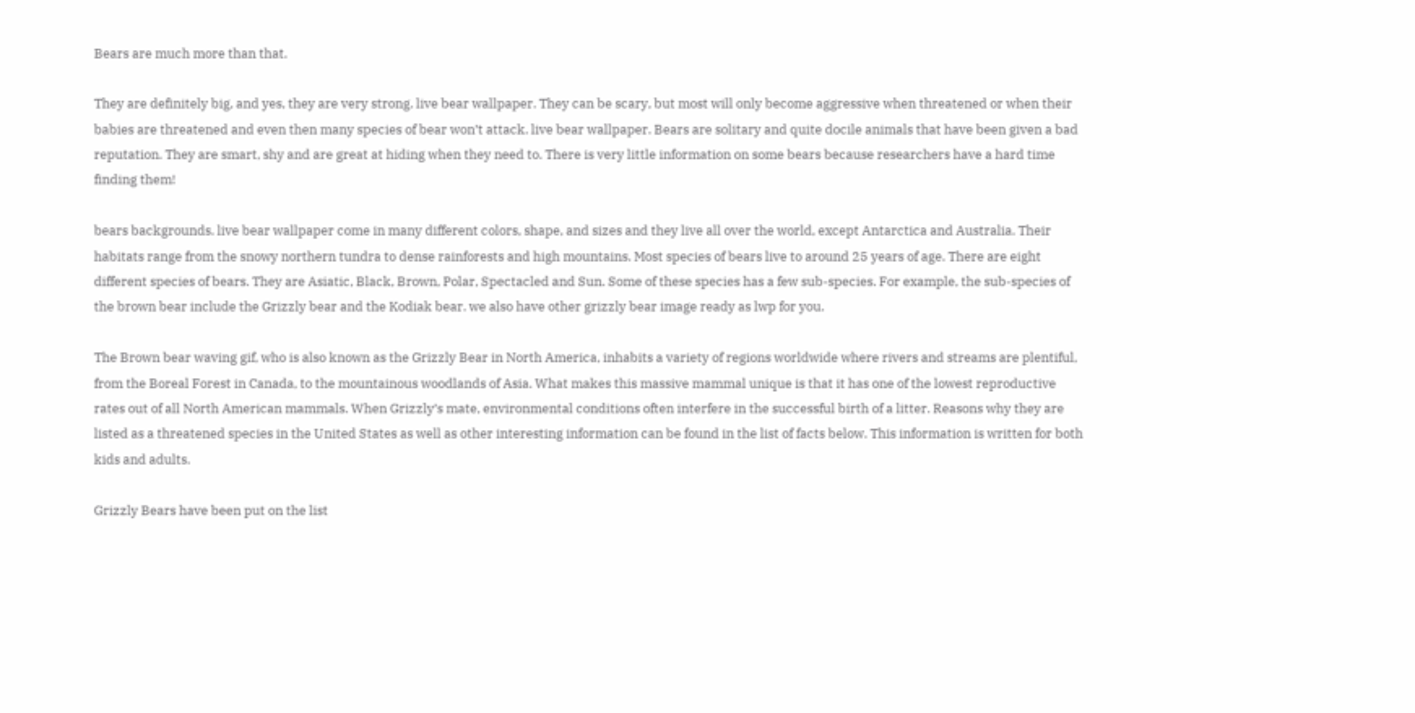Bears are much more than that.

They are definitely big, and yes, they are very strong. live bear wallpaper. They can be scary, but most will only become aggressive when threatened or when their babies are threatened and even then many species of bear won’t attack. live bear wallpaper. Bears are solitary and quite docile animals that have been given a bad reputation. They are smart, shy and are great at hiding when they need to. There is very little information on some bears because researchers have a hard time finding them!

bears backgrounds. live bear wallpaper come in many different colors, shape, and sizes and they live all over the world, except Antarctica and Australia. Their habitats range from the snowy northern tundra to dense rainforests and high mountains. Most species of bears live to around 25 years of age. There are eight different species of bears. They are Asiatic, Black, Brown, Polar, Spectacled and Sun. Some of these species has a few sub-species. For example, the sub-species of the brown bear include the Grizzly bear and the Kodiak bear. we also have other grizzly bear image ready as lwp for you.

The Brown bear waving gif, who is also known as the Grizzly Bear in North America, inhabits a variety of regions worldwide where rivers and streams are plentiful, from the Boreal Forest in Canada, to the mountainous woodlands of Asia. What makes this massive mammal unique is that it has one of the lowest reproductive rates out of all North American mammals. When Grizzly’s mate, environmental conditions often interfere in the successful birth of a litter. Reasons why they are listed as a threatened species in the United States as well as other interesting information can be found in the list of facts below. This information is written for both kids and adults.

Grizzly Bears have been put on the list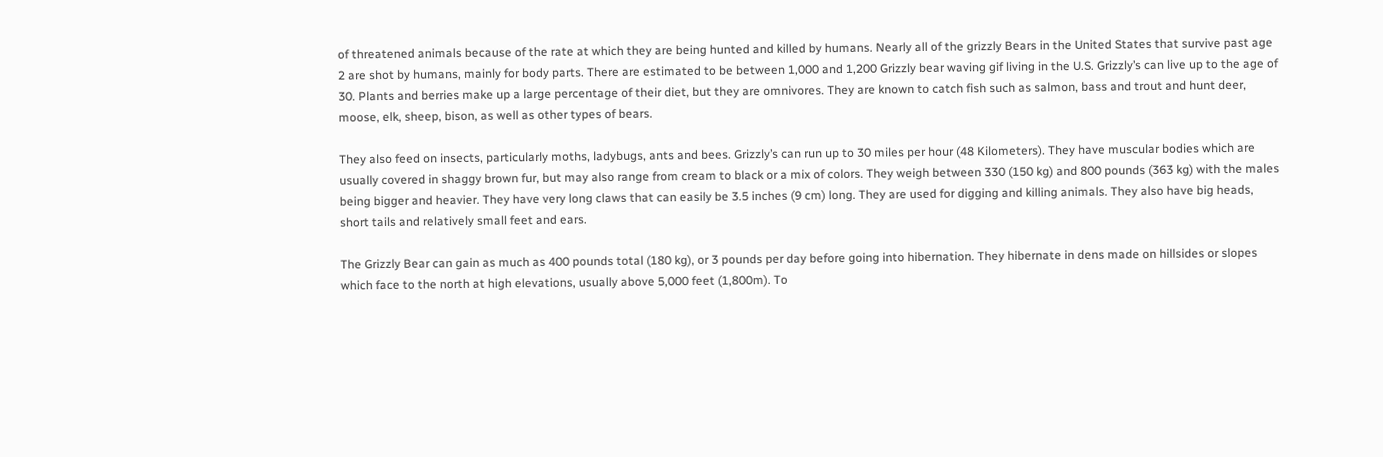of threatened animals because of the rate at which they are being hunted and killed by humans. Nearly all of the grizzly Bears in the United States that survive past age 2 are shot by humans, mainly for body parts. There are estimated to be between 1,000 and 1,200 Grizzly bear waving gif living in the U.S. Grizzly’s can live up to the age of 30. Plants and berries make up a large percentage of their diet, but they are omnivores. They are known to catch fish such as salmon, bass and trout and hunt deer, moose, elk, sheep, bison, as well as other types of bears.

They also feed on insects, particularly moths, ladybugs, ants and bees. Grizzly’s can run up to 30 miles per hour (48 Kilometers). They have muscular bodies which are usually covered in shaggy brown fur, but may also range from cream to black or a mix of colors. They weigh between 330 (150 kg) and 800 pounds (363 kg) with the males being bigger and heavier. They have very long claws that can easily be 3.5 inches (9 cm) long. They are used for digging and killing animals. They also have big heads, short tails and relatively small feet and ears.

The Grizzly Bear can gain as much as 400 pounds total (180 kg), or 3 pounds per day before going into hibernation. They hibernate in dens made on hillsides or slopes which face to the north at high elevations, usually above 5,000 feet (1,800m). To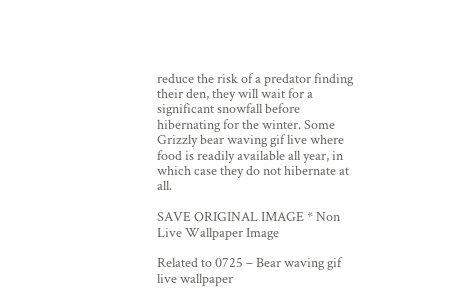reduce the risk of a predator finding their den, they will wait for a significant snowfall before hibernating for the winter. Some Grizzly bear waving gif live where food is readily available all year, in which case they do not hibernate at all.

SAVE ORIGINAL IMAGE * Non Live Wallpaper Image

Related to 0725 – Bear waving gif live wallpaper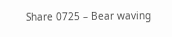Share 0725 – Bear waving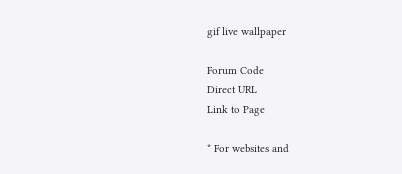gif live wallpaper

Forum Code
Direct URL
Link to Page

* For websites and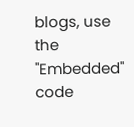blogs, use the "Embedded" code